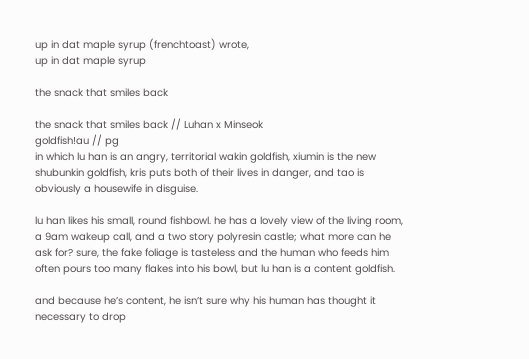up in dat maple syrup (frenchtoast) wrote,
up in dat maple syrup

the snack that smiles back

the snack that smiles back // Luhan x Minseok
goldfish!au // pg
in which lu han is an angry, territorial wakin goldfish, xiumin is the new shubunkin goldfish, kris puts both of their lives in danger, and tao is obviously a housewife in disguise.

lu han likes his small, round fishbowl. he has a lovely view of the living room, a 9am wakeup call, and a two story polyresin castle; what more can he ask for? sure, the fake foliage is tasteless and the human who feeds him often pours too many flakes into his bowl, but lu han is a content goldfish.

and because he’s content, he isn’t sure why his human has thought it necessary to drop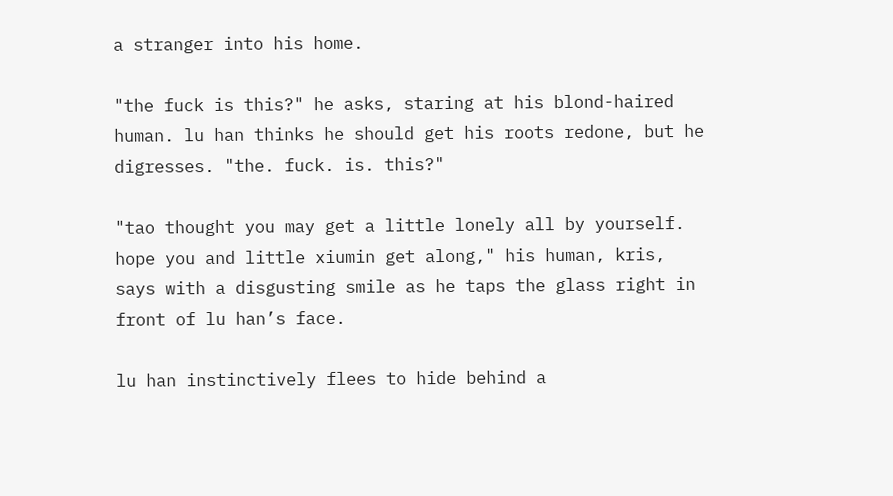a stranger into his home.

"the fuck is this?" he asks, staring at his blond-haired human. lu han thinks he should get his roots redone, but he digresses. "the. fuck. is. this?"

"tao thought you may get a little lonely all by yourself. hope you and little xiumin get along," his human, kris, says with a disgusting smile as he taps the glass right in front of lu han’s face.

lu han instinctively flees to hide behind a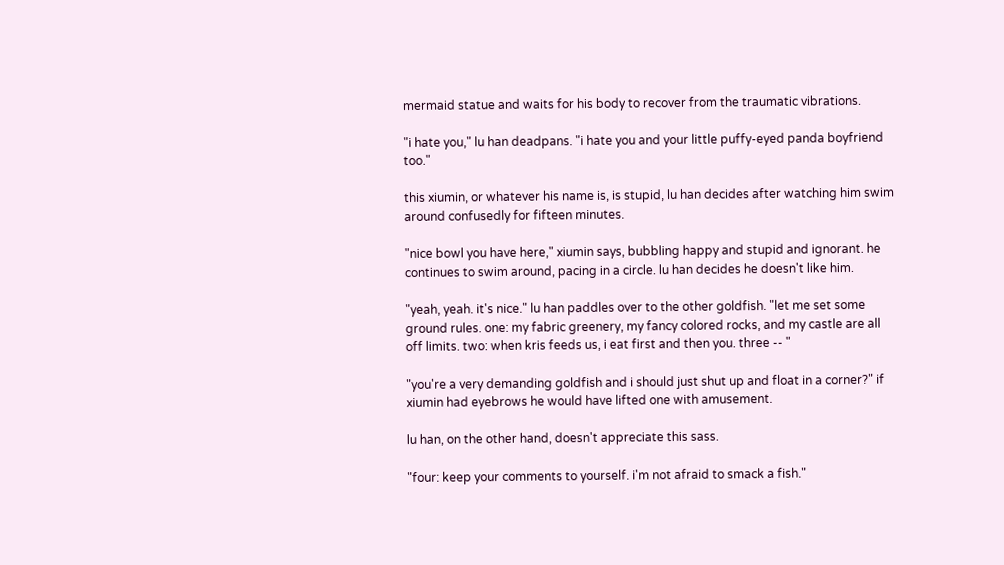mermaid statue and waits for his body to recover from the traumatic vibrations.

"i hate you," lu han deadpans. "i hate you and your little puffy-eyed panda boyfriend too."

this xiumin, or whatever his name is, is stupid, lu han decides after watching him swim around confusedly for fifteen minutes.

"nice bowl you have here," xiumin says, bubbling happy and stupid and ignorant. he continues to swim around, pacing in a circle. lu han decides he doesn't like him.

"yeah, yeah. it's nice." lu han paddles over to the other goldfish. "let me set some ground rules. one: my fabric greenery, my fancy colored rocks, and my castle are all off limits. two: when kris feeds us, i eat first and then you. three -- "

"you're a very demanding goldfish and i should just shut up and float in a corner?" if xiumin had eyebrows he would have lifted one with amusement.

lu han, on the other hand, doesn't appreciate this sass.

"four: keep your comments to yourself. i'm not afraid to smack a fish."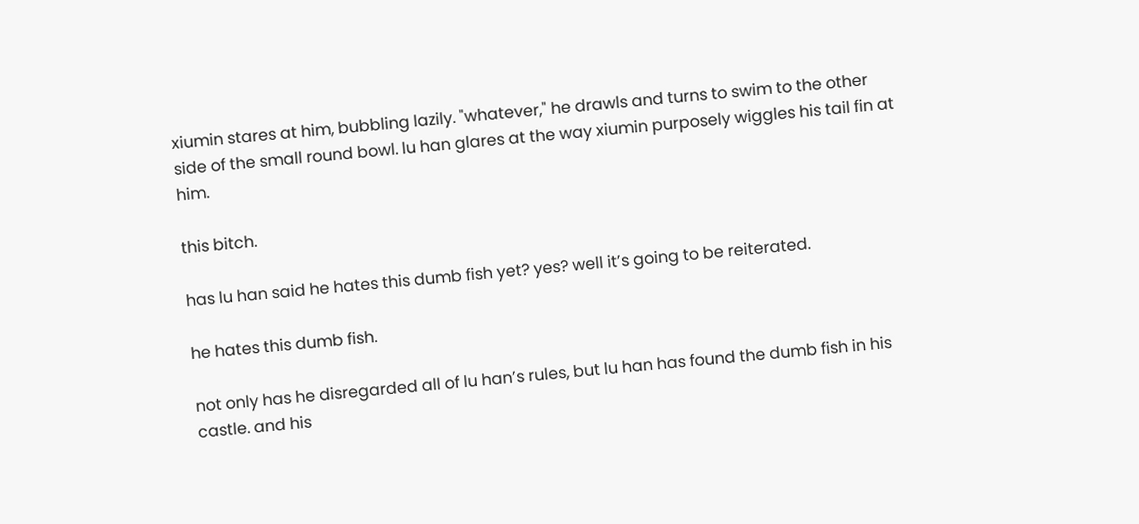xiumin stares at him, bubbling lazily. "whatever," he drawls and turns to swim to the other side of the small round bowl. lu han glares at the way xiumin purposely wiggles his tail fin at him.

this bitch.

has lu han said he hates this dumb fish yet? yes? well it’s going to be reiterated.

he hates this dumb fish.

not only has he disregarded all of lu han’s rules, but lu han has found the dumb fish in his castle. and his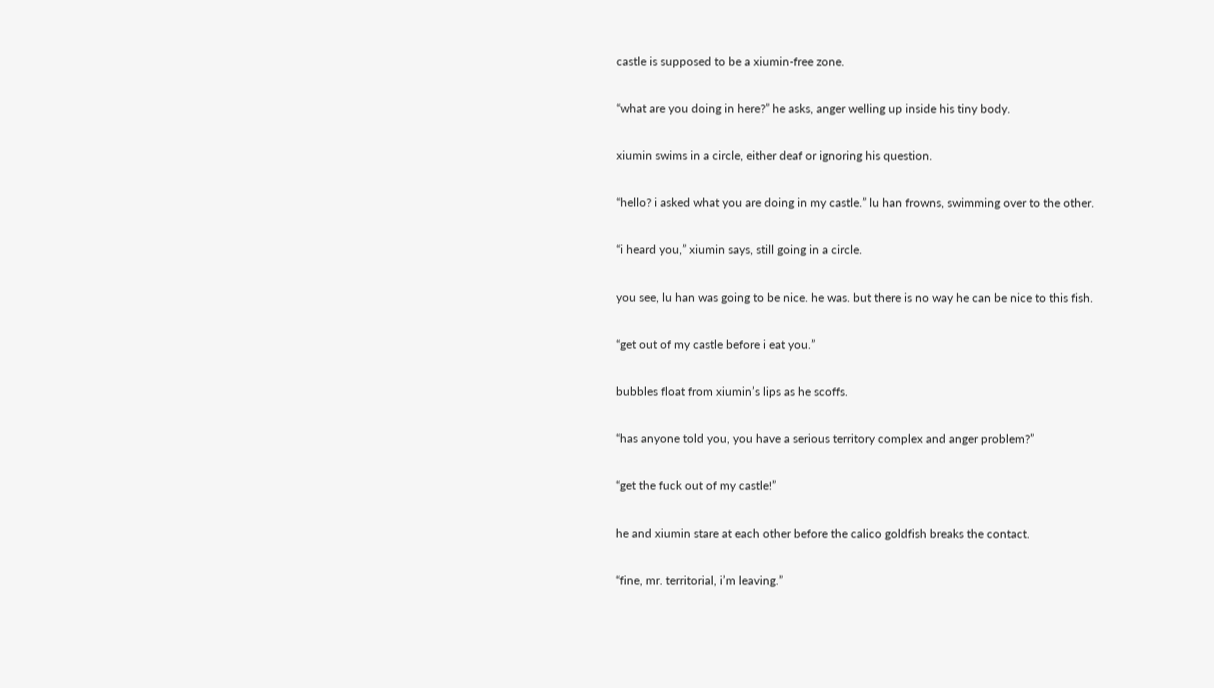castle is supposed to be a xiumin-free zone.

“what are you doing in here?” he asks, anger welling up inside his tiny body.

xiumin swims in a circle, either deaf or ignoring his question.

“hello? i asked what you are doing in my castle.” lu han frowns, swimming over to the other.

“i heard you,” xiumin says, still going in a circle.

you see, lu han was going to be nice. he was. but there is no way he can be nice to this fish.

“get out of my castle before i eat you.”

bubbles float from xiumin’s lips as he scoffs.

“has anyone told you, you have a serious territory complex and anger problem?”

“get the fuck out of my castle!”

he and xiumin stare at each other before the calico goldfish breaks the contact.

“fine, mr. territorial, i’m leaving.”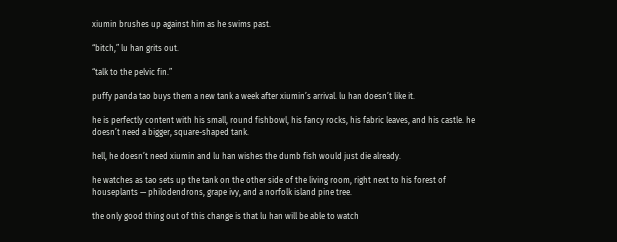xiumin brushes up against him as he swims past.

“bitch,” lu han grits out.

“talk to the pelvic fin.”

puffy panda tao buys them a new tank a week after xiumin’s arrival. lu han doesn’t like it.

he is perfectly content with his small, round fishbowl, his fancy rocks, his fabric leaves, and his castle. he doesn’t need a bigger, square-shaped tank.

hell, he doesn’t need xiumin and lu han wishes the dumb fish would just die already.

he watches as tao sets up the tank on the other side of the living room, right next to his forest of houseplants — philodendrons, grape ivy, and a norfolk island pine tree.

the only good thing out of this change is that lu han will be able to watch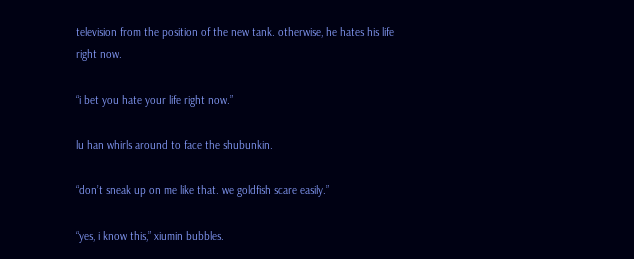television from the position of the new tank. otherwise, he hates his life right now.

“i bet you hate your life right now.”

lu han whirls around to face the shubunkin.

“don’t sneak up on me like that. we goldfish scare easily.”

“yes, i know this,” xiumin bubbles.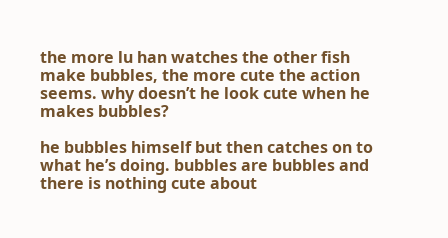the more lu han watches the other fish make bubbles, the more cute the action seems. why doesn’t he look cute when he makes bubbles?

he bubbles himself but then catches on to what he’s doing. bubbles are bubbles and there is nothing cute about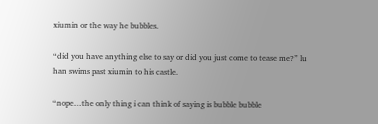xiumin or the way he bubbles.

“did you have anything else to say or did you just come to tease me?” lu han swims past xiumin to his castle.

“nope…the only thing i can think of saying is bubble bubble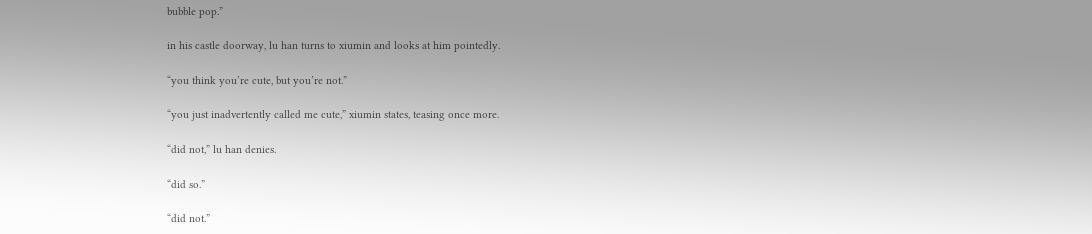bubble pop.”

in his castle doorway, lu han turns to xiumin and looks at him pointedly.

“you think you’re cute, but you’re not.”

“you just inadvertently called me cute,” xiumin states, teasing once more.

“did not,” lu han denies.

“did so.”

“did not.”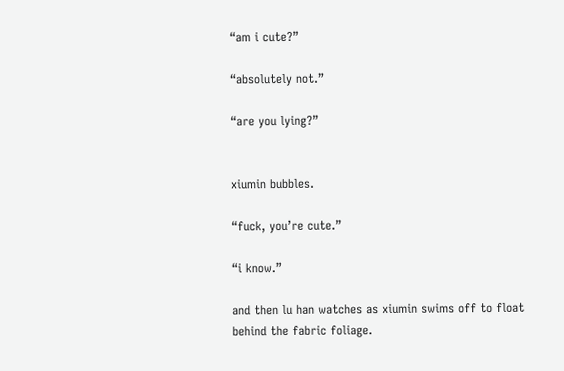“am i cute?”

“absolutely not.”

“are you lying?”


xiumin bubbles.

“fuck, you’re cute.”

“i know.”

and then lu han watches as xiumin swims off to float behind the fabric foliage.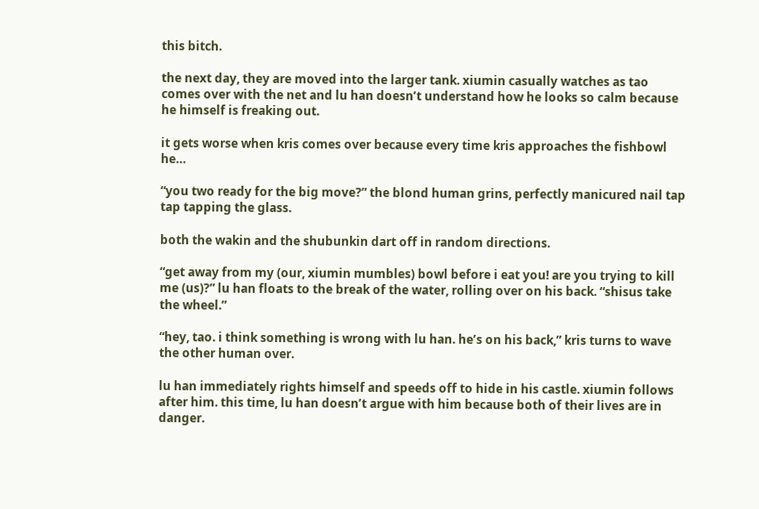this bitch.

the next day, they are moved into the larger tank. xiumin casually watches as tao comes over with the net and lu han doesn’t understand how he looks so calm because he himself is freaking out.

it gets worse when kris comes over because every time kris approaches the fishbowl he…

“you two ready for the big move?” the blond human grins, perfectly manicured nail tap tap tapping the glass.

both the wakin and the shubunkin dart off in random directions.

“get away from my (our, xiumin mumbles) bowl before i eat you! are you trying to kill me (us)?” lu han floats to the break of the water, rolling over on his back. “shisus take the wheel.”

“hey, tao. i think something is wrong with lu han. he’s on his back,” kris turns to wave the other human over.

lu han immediately rights himself and speeds off to hide in his castle. xiumin follows after him. this time, lu han doesn’t argue with him because both of their lives are in danger.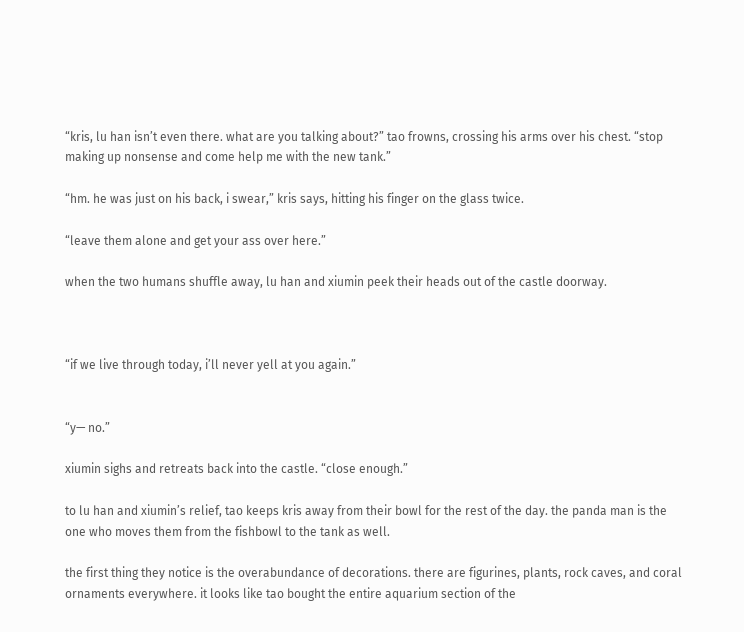“kris, lu han isn’t even there. what are you talking about?” tao frowns, crossing his arms over his chest. “stop making up nonsense and come help me with the new tank.”

“hm. he was just on his back, i swear,” kris says, hitting his finger on the glass twice.

“leave them alone and get your ass over here.”

when the two humans shuffle away, lu han and xiumin peek their heads out of the castle doorway.



“if we live through today, i’ll never yell at you again.”


“y— no.”

xiumin sighs and retreats back into the castle. “close enough.”

to lu han and xiumin’s relief, tao keeps kris away from their bowl for the rest of the day. the panda man is the one who moves them from the fishbowl to the tank as well.

the first thing they notice is the overabundance of decorations. there are figurines, plants, rock caves, and coral ornaments everywhere. it looks like tao bought the entire aquarium section of the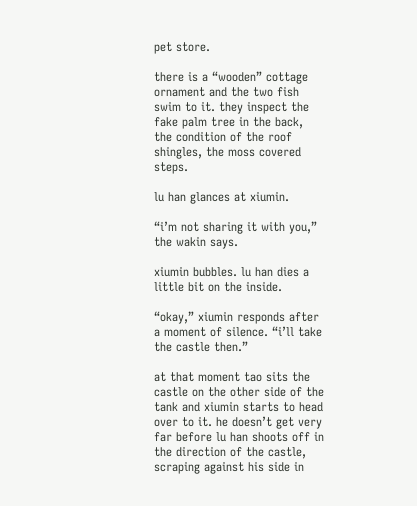pet store.

there is a “wooden” cottage ornament and the two fish swim to it. they inspect the fake palm tree in the back, the condition of the roof shingles, the moss covered steps.

lu han glances at xiumin.

“i’m not sharing it with you,” the wakin says.

xiumin bubbles. lu han dies a little bit on the inside.

“okay,” xiumin responds after a moment of silence. “i’ll take the castle then.”

at that moment tao sits the castle on the other side of the tank and xiumin starts to head over to it. he doesn’t get very far before lu han shoots off in the direction of the castle, scraping against his side in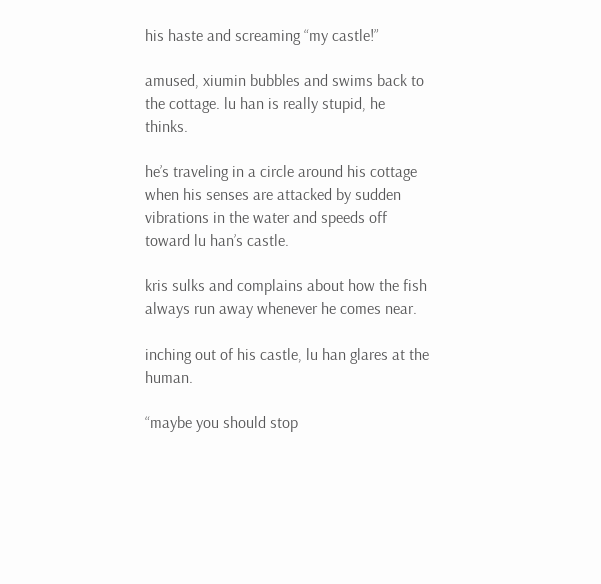his haste and screaming “my castle!”

amused, xiumin bubbles and swims back to the cottage. lu han is really stupid, he thinks.

he’s traveling in a circle around his cottage when his senses are attacked by sudden vibrations in the water and speeds off toward lu han’s castle.

kris sulks and complains about how the fish always run away whenever he comes near.

inching out of his castle, lu han glares at the human.

“maybe you should stop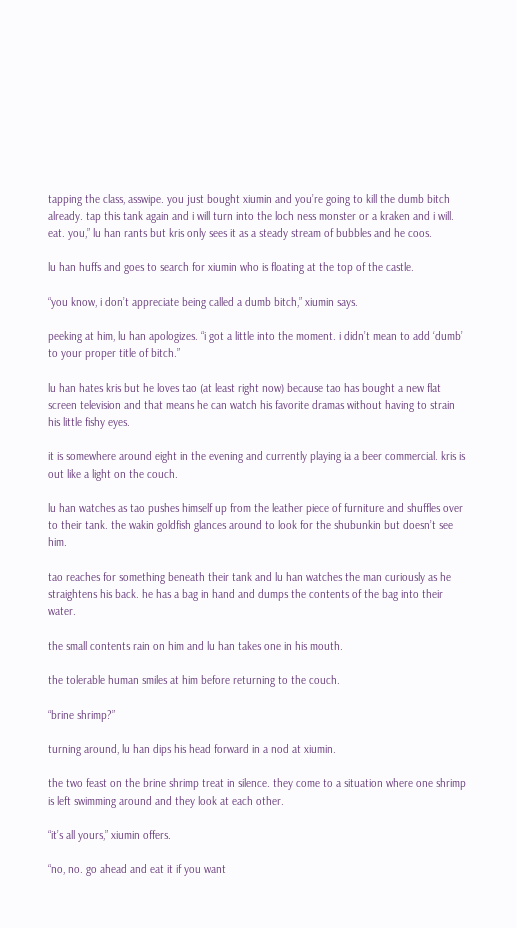tapping the class, asswipe. you just bought xiumin and you’re going to kill the dumb bitch already. tap this tank again and i will turn into the loch ness monster or a kraken and i will. eat. you,” lu han rants but kris only sees it as a steady stream of bubbles and he coos.

lu han huffs and goes to search for xiumin who is floating at the top of the castle.

“you know, i don’t appreciate being called a dumb bitch,” xiumin says.

peeking at him, lu han apologizes. “i got a little into the moment. i didn’t mean to add ‘dumb’ to your proper title of bitch.”

lu han hates kris but he loves tao (at least right now) because tao has bought a new flat screen television and that means he can watch his favorite dramas without having to strain his little fishy eyes.

it is somewhere around eight in the evening and currently playing ia a beer commercial. kris is out like a light on the couch.

lu han watches as tao pushes himself up from the leather piece of furniture and shuffles over to their tank. the wakin goldfish glances around to look for the shubunkin but doesn’t see him.

tao reaches for something beneath their tank and lu han watches the man curiously as he straightens his back. he has a bag in hand and dumps the contents of the bag into their water.

the small contents rain on him and lu han takes one in his mouth.

the tolerable human smiles at him before returning to the couch.

“brine shrimp?”

turning around, lu han dips his head forward in a nod at xiumin.

the two feast on the brine shrimp treat in silence. they come to a situation where one shrimp is left swimming around and they look at each other.

“it’s all yours,” xiumin offers.

“no, no. go ahead and eat it if you want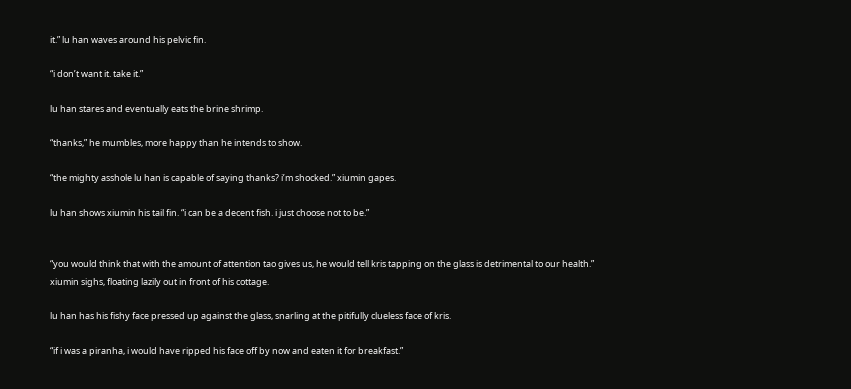it.” lu han waves around his pelvic fin.

“i don’t want it. take it.”

lu han stares and eventually eats the brine shrimp.

“thanks,” he mumbles, more happy than he intends to show.

“the mighty asshole lu han is capable of saying thanks? i’m shocked.” xiumin gapes.

lu han shows xiumin his tail fin. “i can be a decent fish. i just choose not to be.”


“you would think that with the amount of attention tao gives us, he would tell kris tapping on the glass is detrimental to our health.” xiumin sighs, floating lazily out in front of his cottage.

lu han has his fishy face pressed up against the glass, snarling at the pitifully clueless face of kris.

“if i was a piranha, i would have ripped his face off by now and eaten it for breakfast.”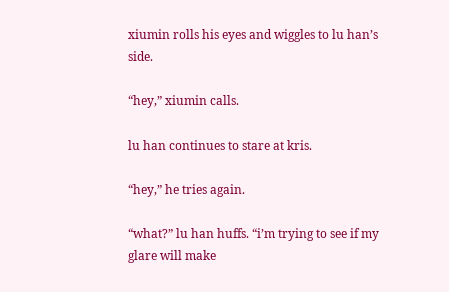xiumin rolls his eyes and wiggles to lu han’s side.

“hey,” xiumin calls.

lu han continues to stare at kris.

“hey,” he tries again.

“what?” lu han huffs. “i’m trying to see if my glare will make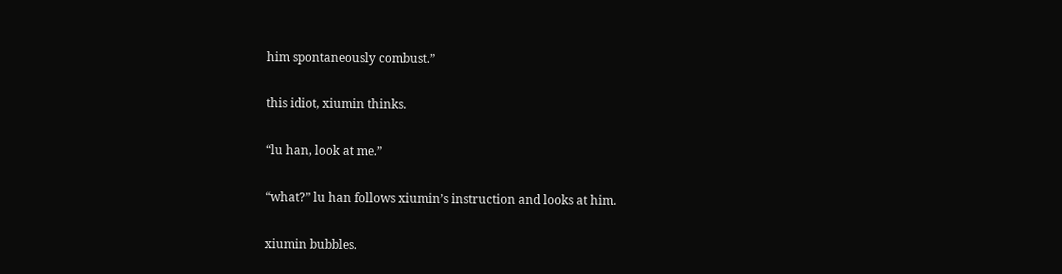him spontaneously combust.”

this idiot, xiumin thinks.

“lu han, look at me.”

“what?” lu han follows xiumin’s instruction and looks at him.

xiumin bubbles.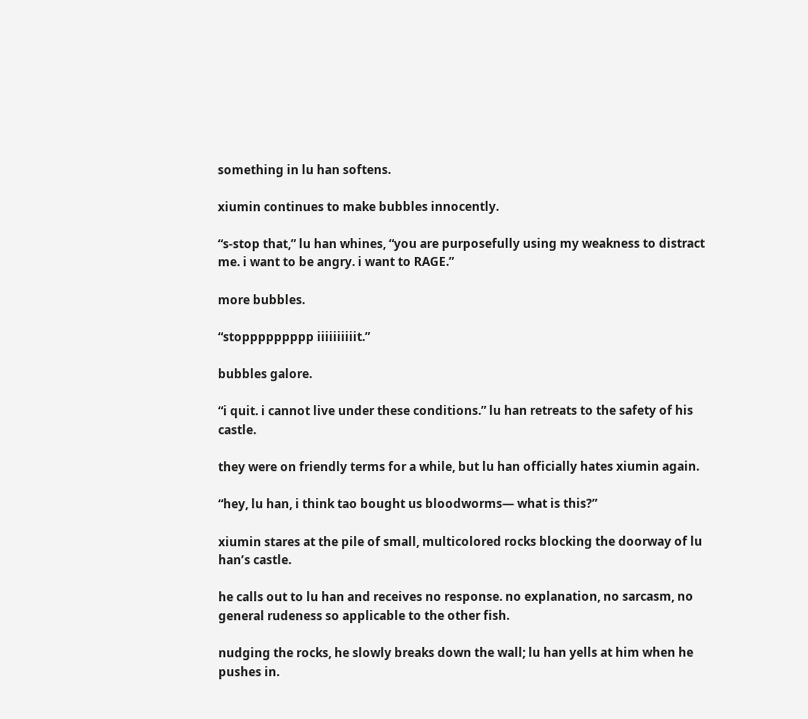something in lu han softens.

xiumin continues to make bubbles innocently.

“s-stop that,” lu han whines, “you are purposefully using my weakness to distract me. i want to be angry. i want to RAGE.”

more bubbles.

“stoppppppppp iiiiiiiiiit.”

bubbles galore.

“i quit. i cannot live under these conditions.” lu han retreats to the safety of his castle.

they were on friendly terms for a while, but lu han officially hates xiumin again.

“hey, lu han, i think tao bought us bloodworms— what is this?”

xiumin stares at the pile of small, multicolored rocks blocking the doorway of lu han’s castle.

he calls out to lu han and receives no response. no explanation, no sarcasm, no general rudeness so applicable to the other fish.

nudging the rocks, he slowly breaks down the wall; lu han yells at him when he pushes in.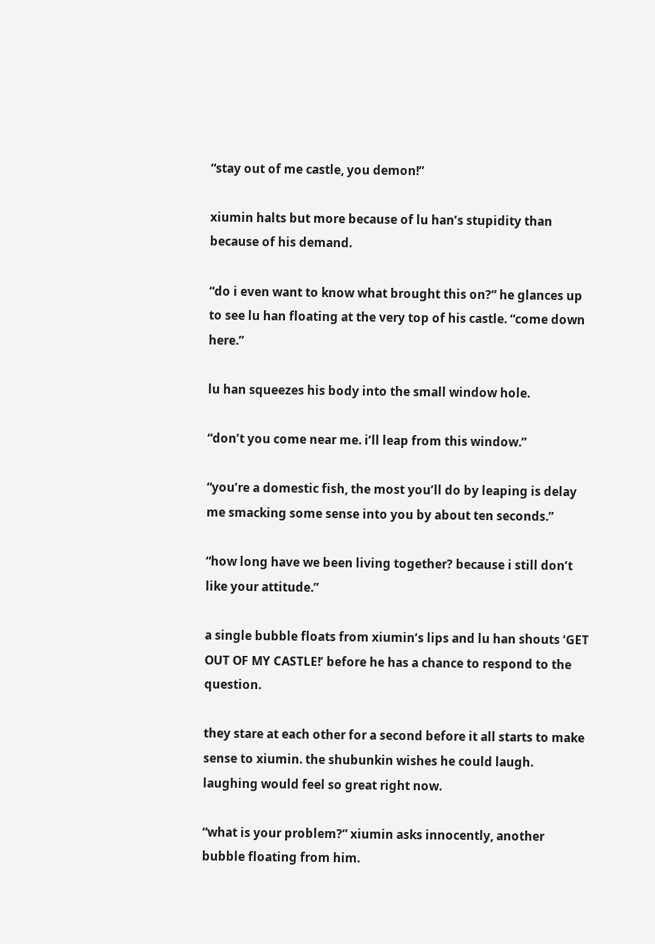“stay out of me castle, you demon!”

xiumin halts but more because of lu han’s stupidity than because of his demand.

“do i even want to know what brought this on?” he glances up to see lu han floating at the very top of his castle. “come down here.”

lu han squeezes his body into the small window hole.

“don’t you come near me. i’ll leap from this window.”

“you’re a domestic fish, the most you’ll do by leaping is delay me smacking some sense into you by about ten seconds.”

“how long have we been living together? because i still don’t like your attitude.”

a single bubble floats from xiumin’s lips and lu han shouts ‘GET OUT OF MY CASTLE!’ before he has a chance to respond to the question.

they stare at each other for a second before it all starts to make sense to xiumin. the shubunkin wishes he could laugh. laughing would feel so great right now.

“what is your problem?” xiumin asks innocently, another bubble floating from him.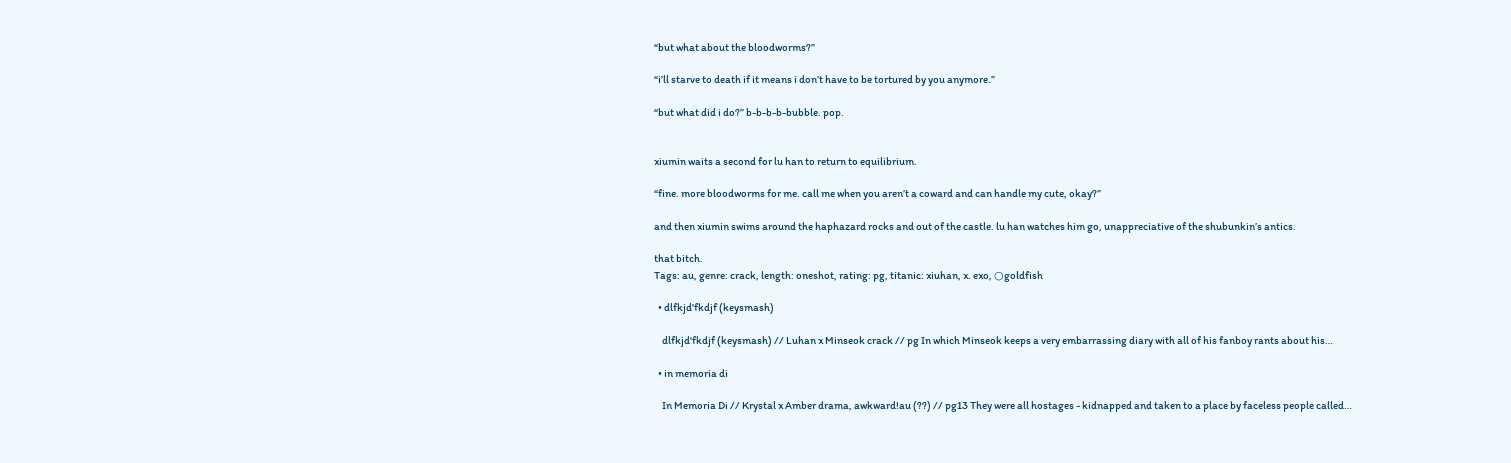“but what about the bloodworms?”

“i’ll starve to death if it means i don’t have to be tortured by you anymore.”

“but what did i do?” b-b-b-b-bubble. pop.


xiumin waits a second for lu han to return to equilibrium.

“fine. more bloodworms for me. call me when you aren’t a coward and can handle my cute, okay?”

and then xiumin swims around the haphazard rocks and out of the castle. lu han watches him go, unappreciative of the shubunkin’s antics.

that bitch.
Tags: au, genre: crack, length: oneshot, rating: pg, titanic: xiuhan, x. exo, ○goldfish

  • dlfkjd'fkdjf (keysmash)

    dlfkjd'fkdjf (keysmash) // Luhan x Minseok crack // pg In which Minseok keeps a very embarrassing diary with all of his fanboy rants about his…

  • in memoria di

    In Memoria Di // Krystal x Amber drama, awkward!au (??) // pg13 They were all hostages - kidnapped and taken to a place by faceless people called…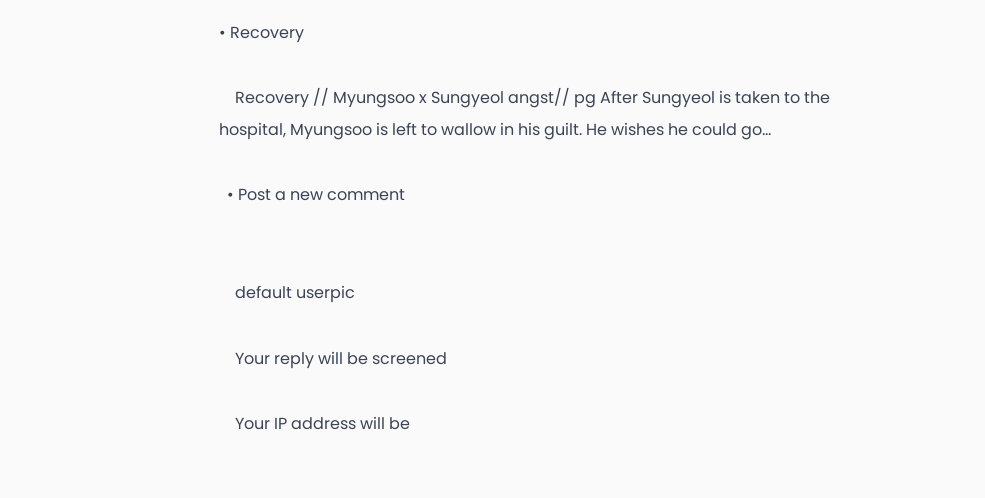• Recovery

    Recovery // Myungsoo x Sungyeol angst// pg After Sungyeol is taken to the hospital, Myungsoo is left to wallow in his guilt. He wishes he could go…

  • Post a new comment


    default userpic

    Your reply will be screened

    Your IP address will be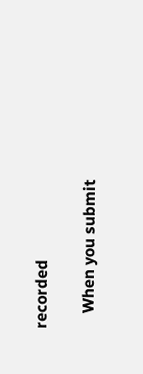recorded

    When you submit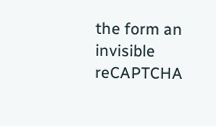the form an invisible reCAPTCHA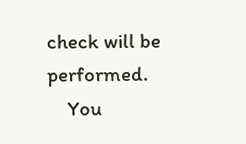check will be performed.
    You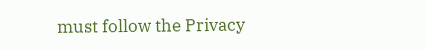must follow the Privacy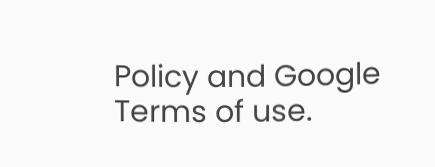Policy and Google Terms of use.